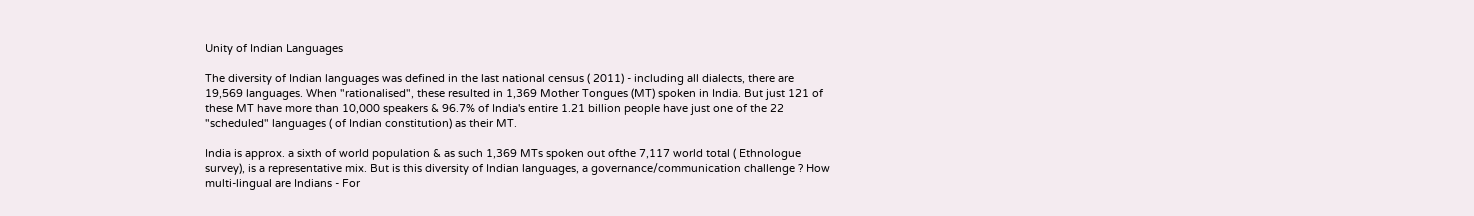Unity of Indian Languages

The diversity of Indian languages was defined in the last national census ( 2011) - including all dialects, there are 19,569 languages. When "rationalised", these resulted in 1,369 Mother Tongues (MT) spoken in India. But just 121 of these MT have more than 10,000 speakers & 96.7% of India's entire 1.21 billion people have just one of the 22 "scheduled" languages ( of Indian constitution) as their MT.

India is approx. a sixth of world population & as such 1,369 MTs spoken out ofthe 7,117 world total ( Ethnologue survey), is a representative mix. But is this diversity of Indian languages, a governance/communication challenge ? How multi-lingual are Indians - For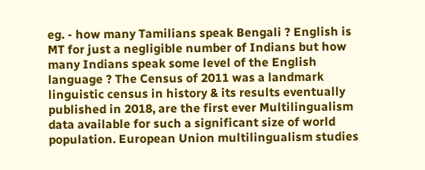eg. - how many Tamilians speak Bengali ? English is MT for just a negligible number of Indians but how many Indians speak some level of the English language ? The Census of 2011 was a landmark linguistic census in history & its results eventually published in 2018, are the first ever Multilingualism data available for such a significant size of world population. European Union multilingualism studies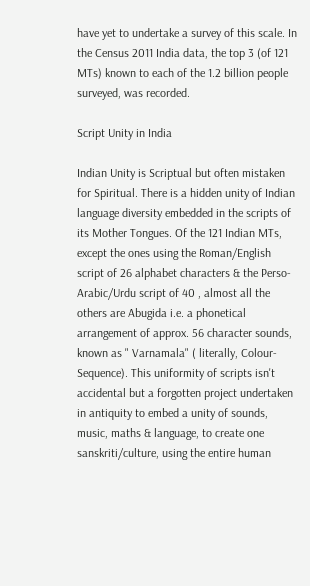have yet to undertake a survey of this scale. In the Census 2011 India data, the top 3 (of 121 MTs) known to each of the 1.2 billion people surveyed, was recorded.

Script Unity in India

Indian Unity is Scriptual but often mistaken for Spiritual. There is a hidden unity of Indian language diversity embedded in the scripts of its Mother Tongues. Of the 121 Indian MTs, except the ones using the Roman/English script of 26 alphabet characters & the Perso-Arabic/Urdu script of 40 , almost all the others are Abugida i.e. a phonetical arrangement of approx. 56 character sounds, known as " Varnamala" ( literally, Colour-Sequence). This uniformity of scripts isn't accidental but a forgotten project undertaken in antiquity to embed a unity of sounds, music, maths & language, to create one sanskriti/culture, using the entire human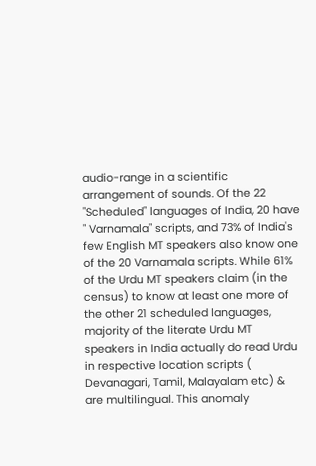audio-range in a scientific arrangement of sounds. Of the 22 "Scheduled" languages of India, 20 have " Varnamala" scripts, and 73% of India's few English MT speakers also know one of the 20 Varnamala scripts. While 61% of the Urdu MT speakers claim (in the census) to know at least one more of the other 21 scheduled languages, majority of the literate Urdu MT speakers in India actually do read Urdu in respective location scripts ( Devanagari, Tamil, Malayalam etc) & are multilingual. This anomaly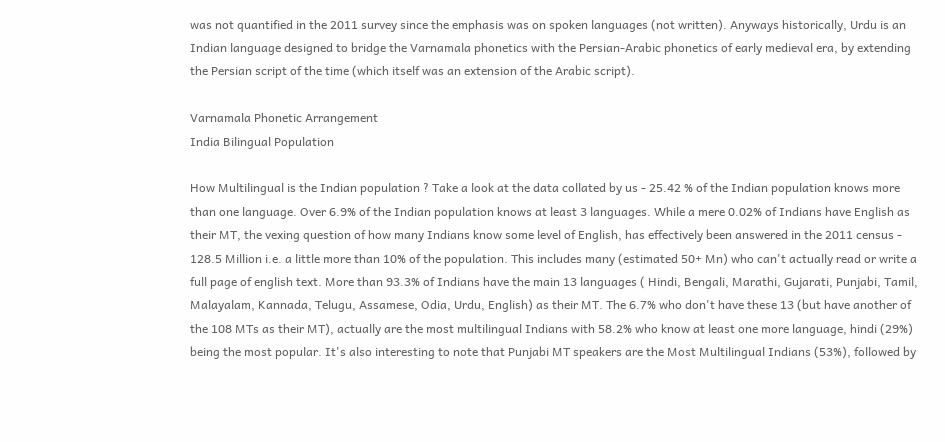was not quantified in the 2011 survey since the emphasis was on spoken languages (not written). Anyways historically, Urdu is an Indian language designed to bridge the Varnamala phonetics with the Persian-Arabic phonetics of early medieval era, by extending the Persian script of the time (which itself was an extension of the Arabic script).

Varnamala Phonetic Arrangement
India Bilingual Population

How Multilingual is the Indian population ? Take a look at the data collated by us - 25.42 % of the Indian population knows more than one language. Over 6.9% of the Indian population knows at least 3 languages. While a mere 0.02% of Indians have English as their MT, the vexing question of how many Indians know some level of English, has effectively been answered in the 2011 census - 128.5 Million i.e. a little more than 10% of the population. This includes many (estimated 50+ Mn) who can't actually read or write a full page of english text. More than 93.3% of Indians have the main 13 languages ( Hindi, Bengali, Marathi, Gujarati, Punjabi, Tamil, Malayalam, Kannada, Telugu, Assamese, Odia, Urdu, English) as their MT. The 6.7% who don't have these 13 (but have another of the 108 MTs as their MT), actually are the most multilingual Indians with 58.2% who know at least one more language, hindi (29%) being the most popular. It's also interesting to note that Punjabi MT speakers are the Most Multilingual Indians (53%), followed by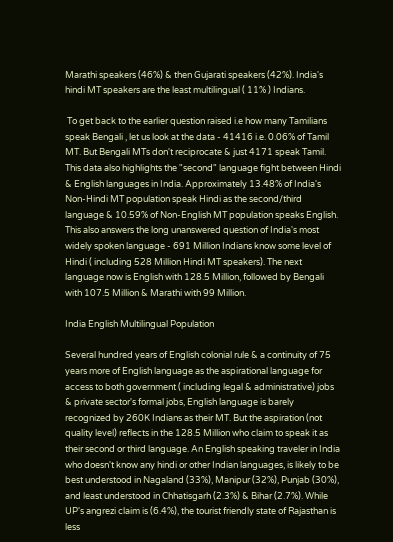Marathi speakers (46%) & then Gujarati speakers (42%). India's hindi MT speakers are the least multilingual ( 11% ) Indians.

 To get back to the earlier question raised i.e how many Tamilians speak Bengali , let us look at the data - 41416 i.e. 0.06% of Tamil MT. But Bengali MTs don't reciprocate & just 4171 speak Tamil. This data also highlights the "second" language fight between Hindi & English languages in India. Approximately 13.48% of India's Non-Hindi MT population speak Hindi as the second/third language & 10.59% of Non-English MT population speaks English. This also answers the long unanswered question of India's most widely spoken language - 691 Million Indians know some level of Hindi ( including 528 Million Hindi MT speakers). The next language now is English with 128.5 Million, followed by Bengali with 107.5 Million & Marathi with 99 Million.

India English Multilingual Population

Several hundred years of English colonial rule & a continuity of 75 years more of English language as the aspirational language for access to both government ( including legal & administrative) jobs & private sector's formal jobs, English language is barely recognized by 260K Indians as their MT. But the aspiration (not quality level) reflects in the 128.5 Million who claim to speak it as their second or third language. An English speaking traveler in India who doesn't know any hindi or other Indian languages, is likely to be best understood in Nagaland (33%), Manipur (32%), Punjab (30%), and least understood in Chhatisgarh (2.3%) & Bihar (2.7%). While UP's angrezi claim is (6.4%), the tourist friendly state of Rajasthan is less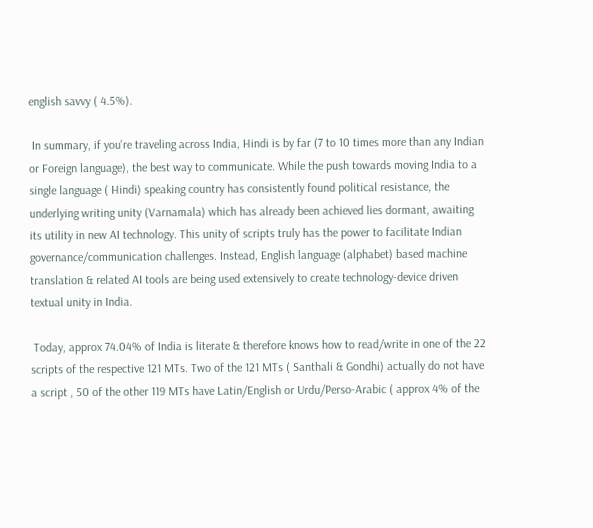english savvy ( 4.5%).

 In summary, if you're traveling across India, Hindi is by far (7 to 10 times more than any Indian or Foreign language), the best way to communicate. While the push towards moving India to a single language ( Hindi) speaking country has consistently found political resistance, the underlying writing unity (Varnamala) which has already been achieved lies dormant, awaiting its utility in new AI technology. This unity of scripts truly has the power to facilitate Indian governance/communication challenges. Instead, English language (alphabet) based machine translation & related AI tools are being used extensively to create technology-device driven textual unity in India.

 Today, approx 74.04% of India is literate & therefore knows how to read/write in one of the 22 scripts of the respective 121 MTs. Two of the 121 MTs ( Santhali & Gondhi) actually do not have a script , 50 of the other 119 MTs have Latin/English or Urdu/Perso-Arabic ( approx 4% of the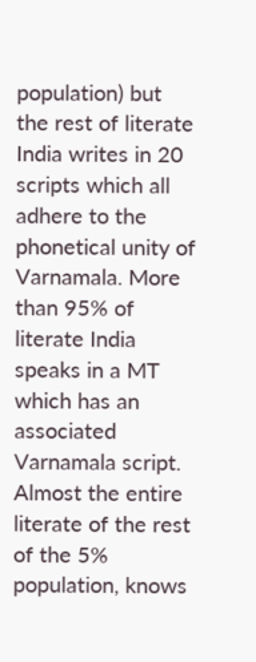population) but the rest of literate India writes in 20 scripts which all adhere to the phonetical unity of Varnamala. More than 95% of literate India speaks in a MT which has an associated Varnamala script. Almost the entire literate of the rest of the 5% population, knows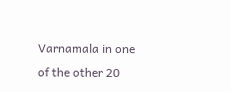Varnamala in one of the other 20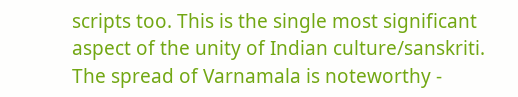scripts too. This is the single most significant aspect of the unity of Indian culture/sanskriti. The spread of Varnamala is noteworthy -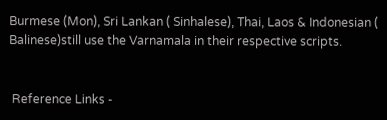Burmese (Mon), Sri Lankan ( Sinhalese), Thai, Laos & Indonesian ( Balinese)still use the Varnamala in their respective scripts.


 Reference Links -